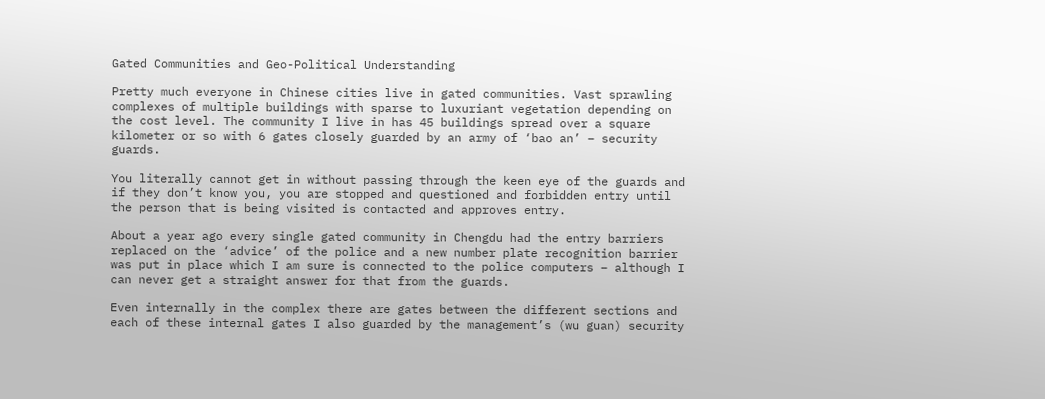Gated Communities and Geo-Political Understanding

Pretty much everyone in Chinese cities live in gated communities. Vast sprawling complexes of multiple buildings with sparse to luxuriant vegetation depending on the cost level. The community I live in has 45 buildings spread over a square kilometer or so with 6 gates closely guarded by an army of ‘bao an’ – security guards.

You literally cannot get in without passing through the keen eye of the guards and if they don’t know you, you are stopped and questioned and forbidden entry until the person that is being visited is contacted and approves entry.

About a year ago every single gated community in Chengdu had the entry barriers replaced on the ‘advice’ of the police and a new number plate recognition barrier was put in place which I am sure is connected to the police computers – although I can never get a straight answer for that from the guards.

Even internally in the complex there are gates between the different sections and each of these internal gates I also guarded by the management’s (wu guan) security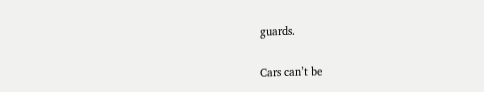guards.

Cars can’t be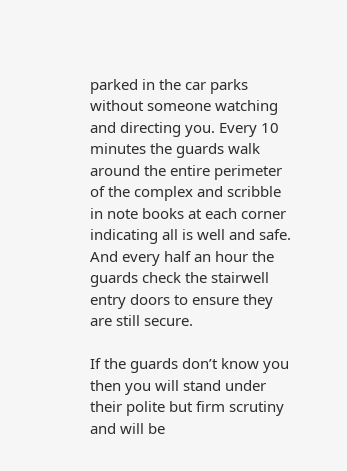parked in the car parks without someone watching and directing you. Every 10 minutes the guards walk around the entire perimeter of the complex and scribble in note books at each corner indicating all is well and safe. And every half an hour the guards check the stairwell entry doors to ensure they are still secure.

If the guards don’t know you then you will stand under their polite but firm scrutiny and will be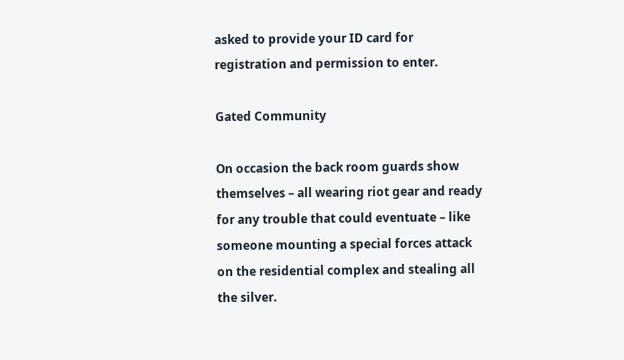asked to provide your ID card for registration and permission to enter.

Gated Community

On occasion the back room guards show themselves – all wearing riot gear and ready for any trouble that could eventuate – like someone mounting a special forces attack on the residential complex and stealing all the silver.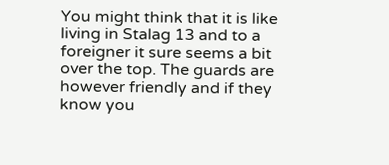You might think that it is like living in Stalag 13 and to a foreigner it sure seems a bit over the top. The guards are however friendly and if they know you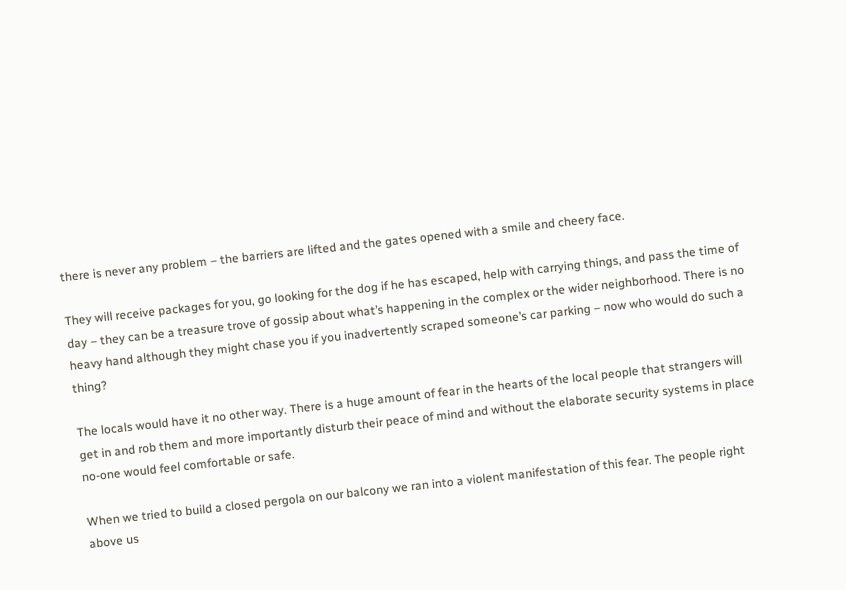there is never any problem – the barriers are lifted and the gates opened with a smile and cheery face.

They will receive packages for you, go looking for the dog if he has escaped, help with carrying things, and pass the time of day – they can be a treasure trove of gossip about what’s happening in the complex or the wider neighborhood. There is no heavy hand although they might chase you if you inadvertently scraped someone’s car parking – now who would do such a thing?

The locals would have it no other way. There is a huge amount of fear in the hearts of the local people that strangers will get in and rob them and more importantly disturb their peace of mind and without the elaborate security systems in place no-one would feel comfortable or safe.

When we tried to build a closed pergola on our balcony we ran into a violent manifestation of this fear. The people right above us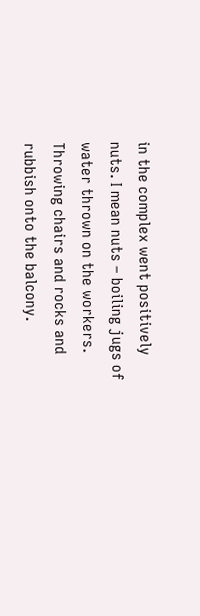in the complex went positively nuts. I mean nuts – boiling jugs of water thrown on the workers. Throwing chairs and rocks and rubbish onto the balcony.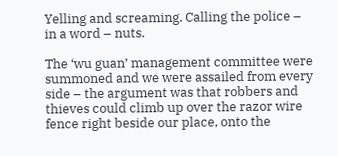Yelling and screaming. Calling the police – in a word – nuts.

The ‘wu guan’ management committee were summoned and we were assailed from every side – the argument was that robbers and thieves could climb up over the razor wire fence right beside our place, onto the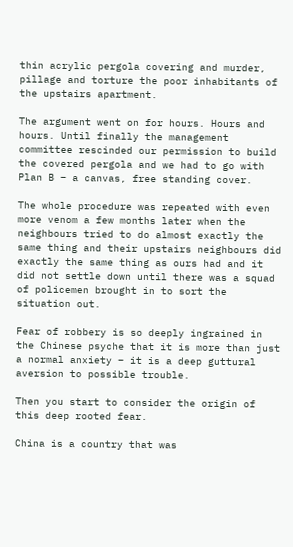thin acrylic pergola covering and murder, pillage and torture the poor inhabitants of the upstairs apartment.

The argument went on for hours. Hours and hours. Until finally the management committee rescinded our permission to build the covered pergola and we had to go with Plan B – a canvas, free standing cover.

The whole procedure was repeated with even more venom a few months later when the neighbours tried to do almost exactly the same thing and their upstairs neighbours did exactly the same thing as ours had and it did not settle down until there was a squad of policemen brought in to sort the situation out.

Fear of robbery is so deeply ingrained in the Chinese psyche that it is more than just a normal anxiety – it is a deep guttural aversion to possible trouble.

Then you start to consider the origin of this deep rooted fear.

China is a country that was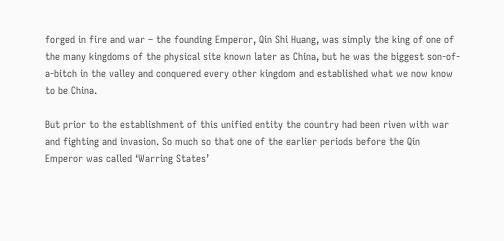forged in fire and war – the founding Emperor, Qin Shi Huang, was simply the king of one of the many kingdoms of the physical site known later as China, but he was the biggest son-of-a-bitch in the valley and conquered every other kingdom and established what we now know to be China.

But prior to the establishment of this unified entity the country had been riven with war and fighting and invasion. So much so that one of the earlier periods before the Qin Emperor was called ‘Warring States’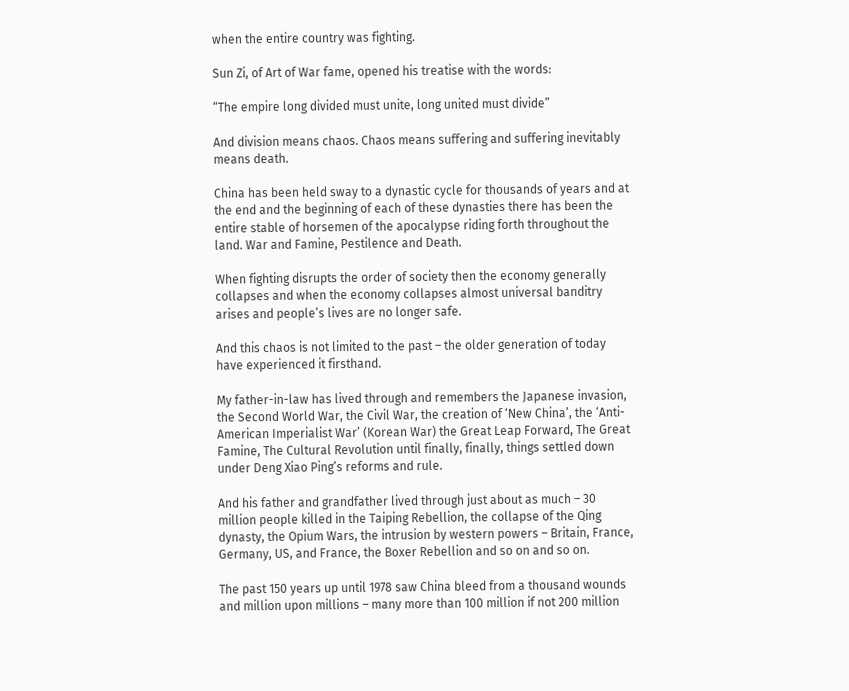when the entire country was fighting.

Sun Zi, of Art of War fame, opened his treatise with the words:

“The empire long divided must unite, long united must divide”

And division means chaos. Chaos means suffering and suffering inevitably means death.

China has been held sway to a dynastic cycle for thousands of years and at the end and the beginning of each of these dynasties there has been the entire stable of horsemen of the apocalypse riding forth throughout the land. War and Famine, Pestilence and Death.

When fighting disrupts the order of society then the economy generally collapses and when the economy collapses almost universal banditry arises and people’s lives are no longer safe.

And this chaos is not limited to the past – the older generation of today have experienced it firsthand.

My father-in-law has lived through and remembers the Japanese invasion, the Second World War, the Civil War, the creation of ‘New China’, the ‘Anti-American Imperialist War’ (Korean War) the Great Leap Forward, The Great Famine, The Cultural Revolution until finally, finally, things settled down under Deng Xiao Ping’s reforms and rule.

And his father and grandfather lived through just about as much – 30 million people killed in the Taiping Rebellion, the collapse of the Qing dynasty, the Opium Wars, the intrusion by western powers – Britain, France, Germany, US, and France, the Boxer Rebellion and so on and so on.

The past 150 years up until 1978 saw China bleed from a thousand wounds and million upon millions – many more than 100 million if not 200 million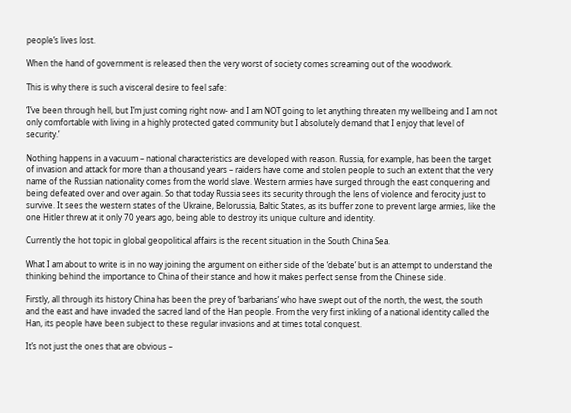people’s lives lost.

When the hand of government is released then the very worst of society comes screaming out of the woodwork.

This is why there is such a visceral desire to feel safe:

‘I’ve been through hell, but I’m just coming right now- and I am NOT going to let anything threaten my wellbeing and I am not only comfortable with living in a highly protected gated community but I absolutely demand that I enjoy that level of security.’

Nothing happens in a vacuum – national characteristics are developed with reason. Russia, for example, has been the target of invasion and attack for more than a thousand years – raiders have come and stolen people to such an extent that the very name of the Russian nationality comes from the world slave. Western armies have surged through the east conquering and being defeated over and over again. So that today Russia sees its security through the lens of violence and ferocity just to survive. It sees the western states of the Ukraine, Belorussia, Baltic States, as its buffer zone to prevent large armies, like the one Hitler threw at it only 70 years ago, being able to destroy its unique culture and identity.

Currently the hot topic in global geopolitical affairs is the recent situation in the South China Sea.

What I am about to write is in no way joining the argument on either side of the ‘debate’ but is an attempt to understand the thinking behind the importance to China of their stance and how it makes perfect sense from the Chinese side.

Firstly, all through its history China has been the prey of ‘barbarians’ who have swept out of the north, the west, the south and the east and have invaded the sacred land of the Han people. From the very first inkling of a national identity called the Han, its people have been subject to these regular invasions and at times total conquest.

It’s not just the ones that are obvious –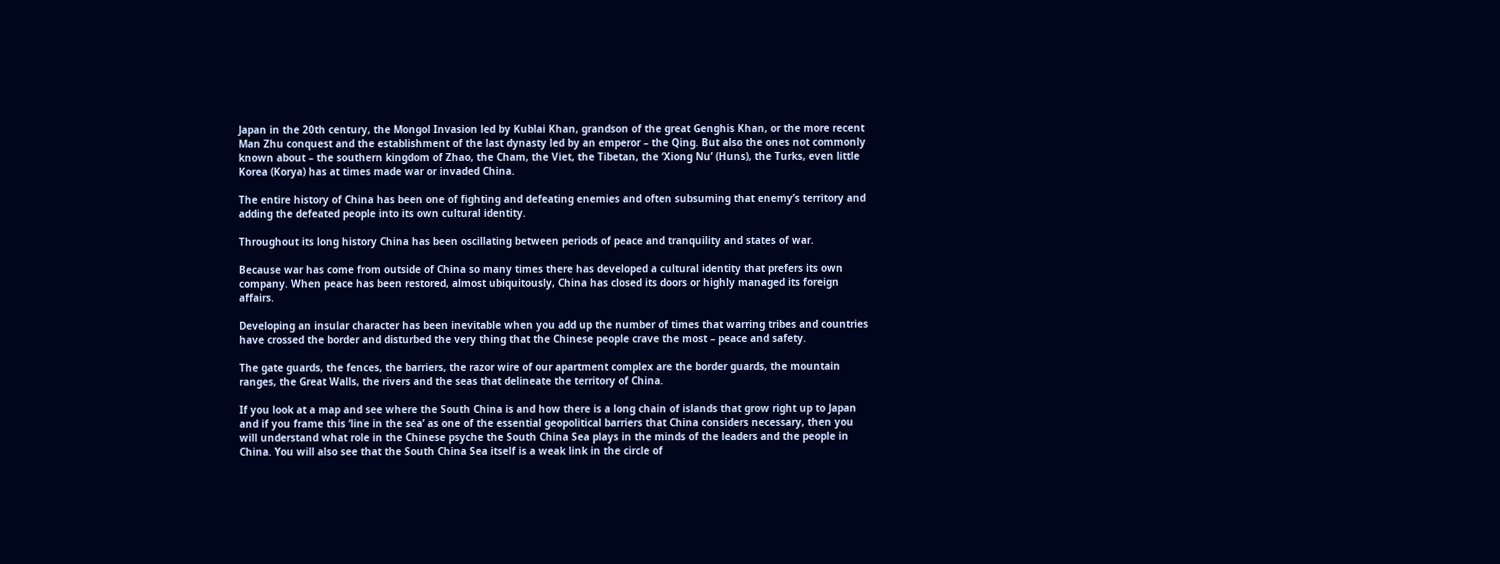Japan in the 20th century, the Mongol Invasion led by Kublai Khan, grandson of the great Genghis Khan, or the more recent Man Zhu conquest and the establishment of the last dynasty led by an emperor – the Qing. But also the ones not commonly known about – the southern kingdom of Zhao, the Cham, the Viet, the Tibetan, the ‘Xiong Nu’ (Huns), the Turks, even little Korea (Korya) has at times made war or invaded China.

The entire history of China has been one of fighting and defeating enemies and often subsuming that enemy’s territory and adding the defeated people into its own cultural identity.

Throughout its long history China has been oscillating between periods of peace and tranquility and states of war.

Because war has come from outside of China so many times there has developed a cultural identity that prefers its own company. When peace has been restored, almost ubiquitously, China has closed its doors or highly managed its foreign affairs.

Developing an insular character has been inevitable when you add up the number of times that warring tribes and countries have crossed the border and disturbed the very thing that the Chinese people crave the most – peace and safety.

The gate guards, the fences, the barriers, the razor wire of our apartment complex are the border guards, the mountain ranges, the Great Walls, the rivers and the seas that delineate the territory of China.

If you look at a map and see where the South China is and how there is a long chain of islands that grow right up to Japan and if you frame this ‘line in the sea’ as one of the essential geopolitical barriers that China considers necessary, then you will understand what role in the Chinese psyche the South China Sea plays in the minds of the leaders and the people in China. You will also see that the South China Sea itself is a weak link in the circle of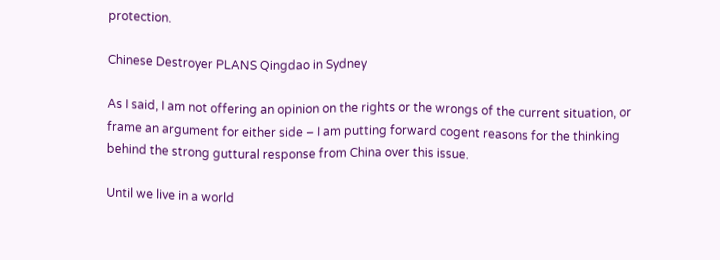protection.

Chinese Destroyer PLANS Qingdao in Sydney

As I said, I am not offering an opinion on the rights or the wrongs of the current situation, or frame an argument for either side – I am putting forward cogent reasons for the thinking behind the strong guttural response from China over this issue.

Until we live in a world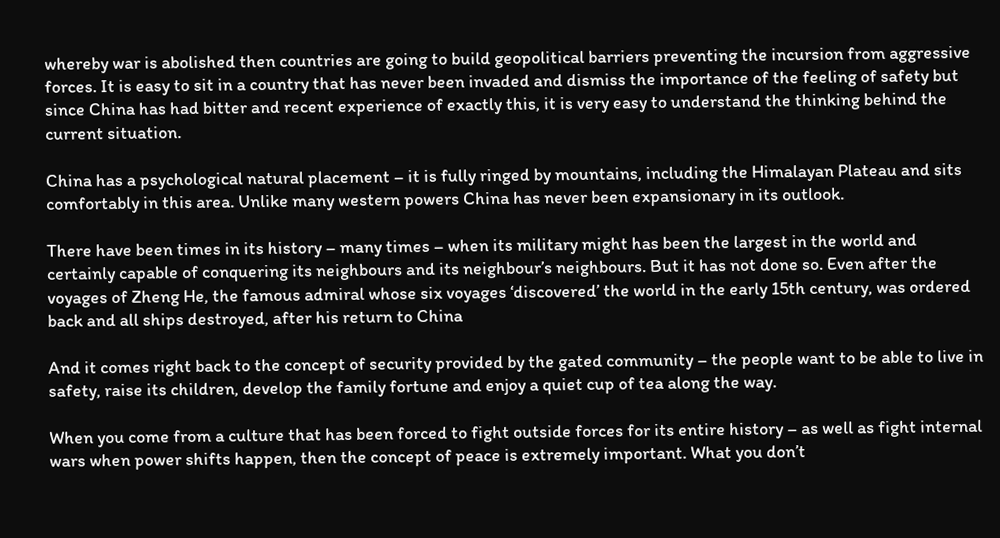whereby war is abolished then countries are going to build geopolitical barriers preventing the incursion from aggressive forces. It is easy to sit in a country that has never been invaded and dismiss the importance of the feeling of safety but since China has had bitter and recent experience of exactly this, it is very easy to understand the thinking behind the current situation.

China has a psychological natural placement – it is fully ringed by mountains, including the Himalayan Plateau and sits comfortably in this area. Unlike many western powers China has never been expansionary in its outlook.

There have been times in its history – many times – when its military might has been the largest in the world and certainly capable of conquering its neighbours and its neighbour’s neighbours. But it has not done so. Even after the voyages of Zheng He, the famous admiral whose six voyages ‘discovered’ the world in the early 15th century, was ordered back and all ships destroyed, after his return to China

And it comes right back to the concept of security provided by the gated community – the people want to be able to live in safety, raise its children, develop the family fortune and enjoy a quiet cup of tea along the way.

When you come from a culture that has been forced to fight outside forces for its entire history – as well as fight internal wars when power shifts happen, then the concept of peace is extremely important. What you don’t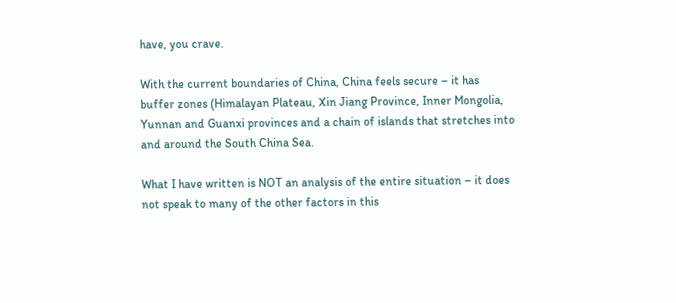have, you crave.

With the current boundaries of China, China feels secure – it has buffer zones (Himalayan Plateau, Xin Jiang Province, Inner Mongolia, Yunnan and Guanxi provinces and a chain of islands that stretches into and around the South China Sea.

What I have written is NOT an analysis of the entire situation – it does not speak to many of the other factors in this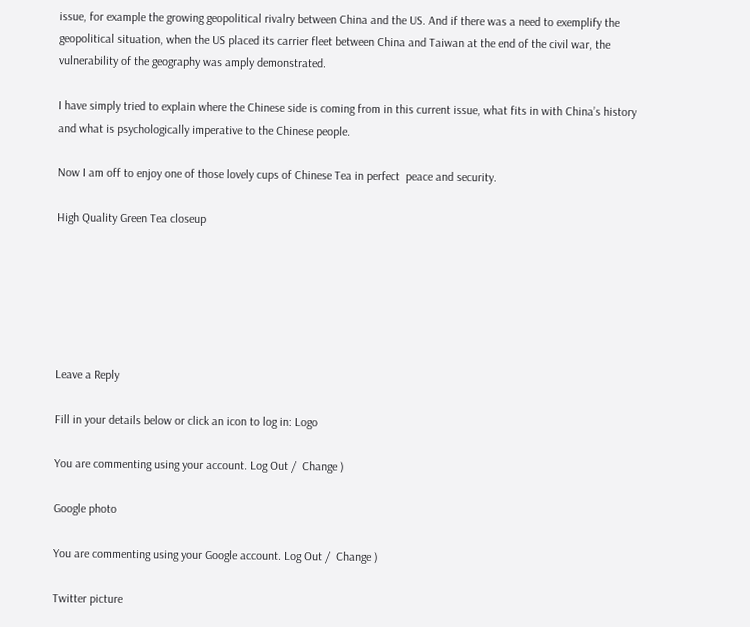issue, for example the growing geopolitical rivalry between China and the US. And if there was a need to exemplify the geopolitical situation, when the US placed its carrier fleet between China and Taiwan at the end of the civil war, the vulnerability of the geography was amply demonstrated.

I have simply tried to explain where the Chinese side is coming from in this current issue, what fits in with China’s history and what is psychologically imperative to the Chinese people.

Now I am off to enjoy one of those lovely cups of Chinese Tea in perfect  peace and security.

High Quality Green Tea closeup






Leave a Reply

Fill in your details below or click an icon to log in: Logo

You are commenting using your account. Log Out /  Change )

Google photo

You are commenting using your Google account. Log Out /  Change )

Twitter picture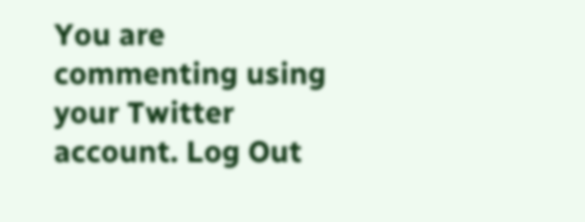You are commenting using your Twitter account. Log Out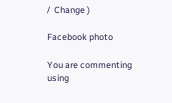/  Change )

Facebook photo

You are commenting using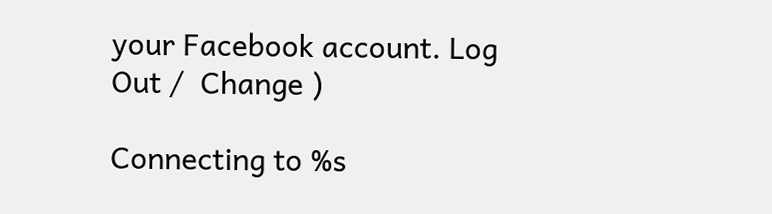your Facebook account. Log Out /  Change )

Connecting to %s